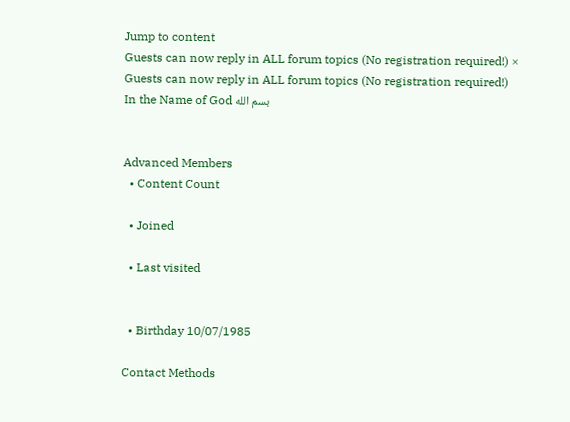Jump to content
Guests can now reply in ALL forum topics (No registration required!) ×
Guests can now reply in ALL forum topics (No registration required!)
In the Name of God بسم الله


Advanced Members
  • Content Count

  • Joined

  • Last visited


  • Birthday 10/07/1985

Contact Methods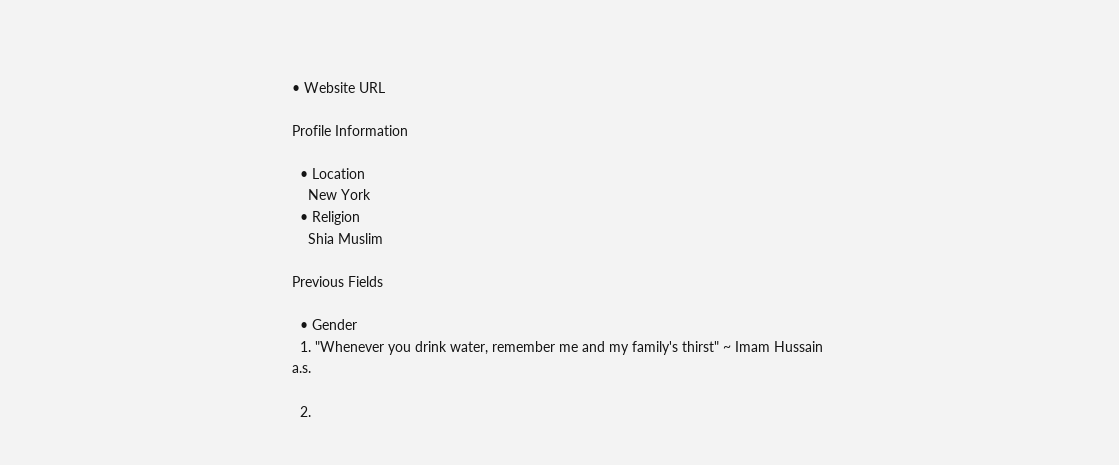• Website URL

Profile Information

  • Location
    New York
  • Religion
    Shia Muslim

Previous Fields

  • Gender
  1. "Whenever you drink water, remember me and my family's thirst" ~ Imam Hussain a.s.

  2.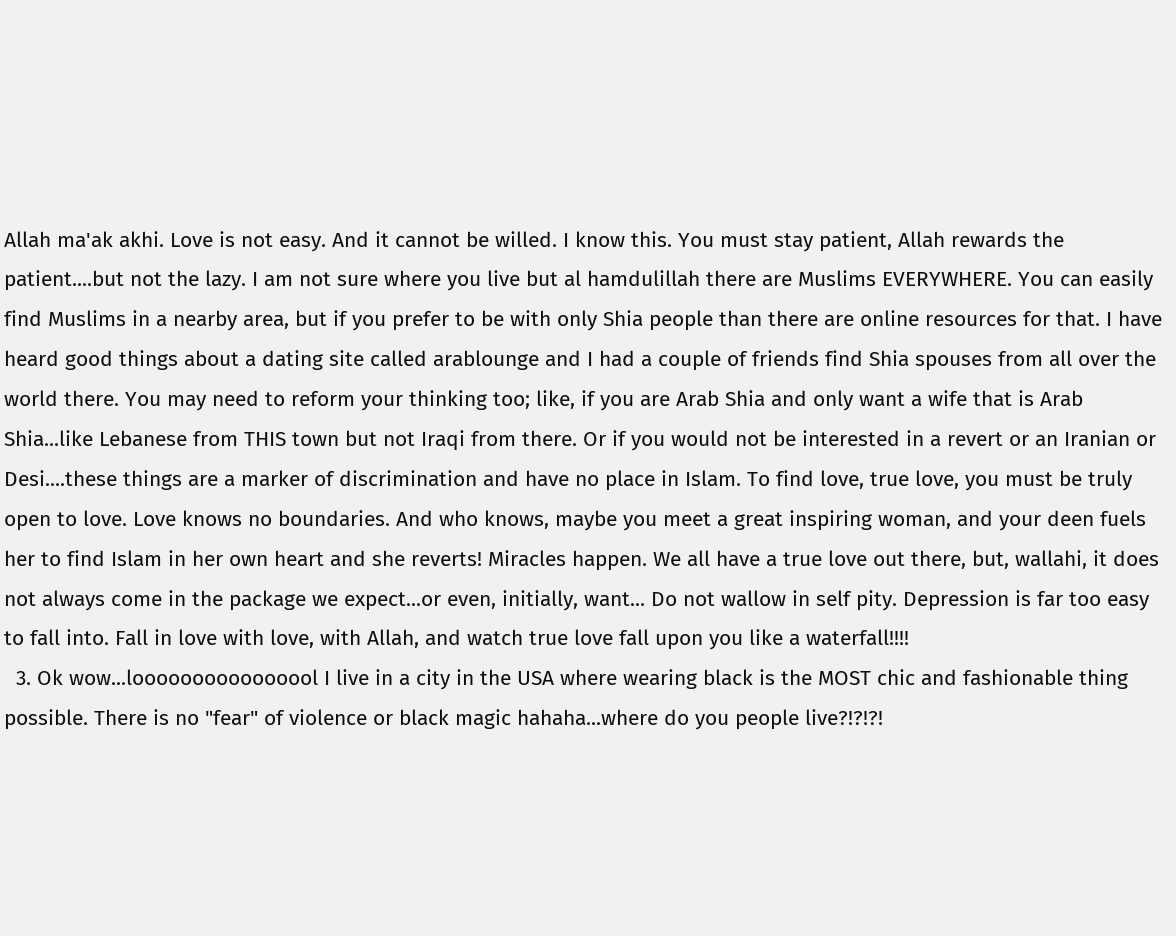Allah ma'ak akhi. Love is not easy. And it cannot be willed. I know this. You must stay patient, Allah rewards the patient....but not the lazy. I am not sure where you live but al hamdulillah there are Muslims EVERYWHERE. You can easily find Muslims in a nearby area, but if you prefer to be with only Shia people than there are online resources for that. I have heard good things about a dating site called arablounge and I had a couple of friends find Shia spouses from all over the world there. You may need to reform your thinking too; like, if you are Arab Shia and only want a wife that is Arab Shia...like Lebanese from THIS town but not Iraqi from there. Or if you would not be interested in a revert or an Iranian or Desi....these things are a marker of discrimination and have no place in Islam. To find love, true love, you must be truly open to love. Love knows no boundaries. And who knows, maybe you meet a great inspiring woman, and your deen fuels her to find Islam in her own heart and she reverts! Miracles happen. We all have a true love out there, but, wallahi, it does not always come in the package we expect...or even, initially, want... Do not wallow in self pity. Depression is far too easy to fall into. Fall in love with love, with Allah, and watch true love fall upon you like a waterfall!!!!
  3. Ok wow...loooooooooooooool I live in a city in the USA where wearing black is the MOST chic and fashionable thing possible. There is no "fear" of violence or black magic hahaha...where do you people live?!?!?!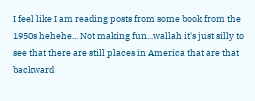I feel like I am reading posts from some book from the 1950s hehehe... Not making fun...wallah it's just silly to see that there are still places in America that are that backward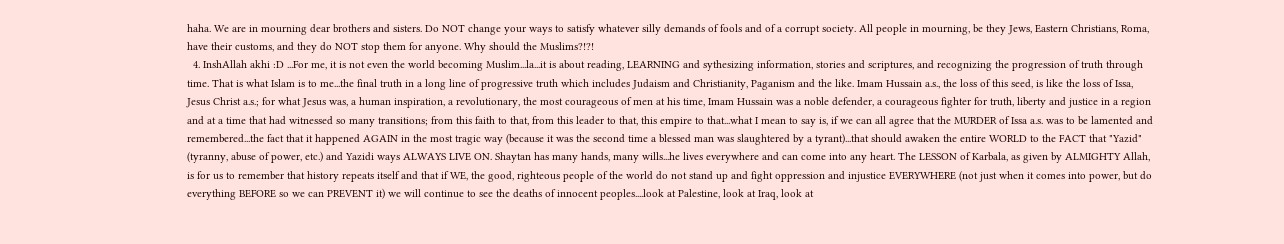haha. We are in mourning dear brothers and sisters. Do NOT change your ways to satisfy whatever silly demands of fools and of a corrupt society. All people in mourning, be they Jews, Eastern Christians, Roma, have their customs, and they do NOT stop them for anyone. Why should the Muslims?!?!
  4. InshAllah akhi :D ...For me, it is not even the world becoming Muslim...la...it is about reading, LEARNING and sythesizing information, stories and scriptures, and recognizing the progression of truth through time. That is what Islam is to me...the final truth in a long line of progressive truth which includes Judaism and Christianity, Paganism and the like. Imam Hussain a.s., the loss of this seed, is like the loss of Issa, Jesus Christ a.s.; for what Jesus was, a human inspiration, a revolutionary, the most courageous of men at his time, Imam Hussain was a noble defender, a courageous fighter for truth, liberty and justice in a region and at a time that had witnessed so many transitions; from this faith to that, from this leader to that, this empire to that...what I mean to say is, if we can all agree that the MURDER of Issa a.s. was to be lamented and remembered...the fact that it happened AGAIN in the most tragic way (because it was the second time a blessed man was slaughtered by a tyrant)...that should awaken the entire WORLD to the FACT that "Yazid" (tyranny, abuse of power, etc.) and Yazidi ways ALWAYS LIVE ON. Shaytan has many hands, many wills...he lives everywhere and can come into any heart. The LESSON of Karbala, as given by ALMIGHTY Allah, is for us to remember that history repeats itself and that if WE, the good, righteous people of the world do not stand up and fight oppression and injustice EVERYWHERE (not just when it comes into power, but do everything BEFORE so we can PREVENT it) we will continue to see the deaths of innocent peoples....look at Palestine, look at Iraq, look at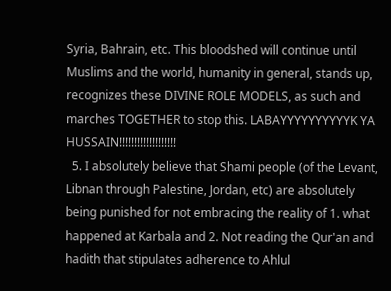Syria, Bahrain, etc. This bloodshed will continue until Muslims and the world, humanity in general, stands up, recognizes these DIVINE ROLE MODELS, as such and marches TOGETHER to stop this. LABAYYYYYYYYYYK YA HUSSAIN!!!!!!!!!!!!!!!!!!!
  5. I absolutely believe that Shami people (of the Levant, Libnan through Palestine, Jordan, etc) are absolutely being punished for not embracing the reality of 1. what happened at Karbala and 2. Not reading the Qur'an and hadith that stipulates adherence to Ahlul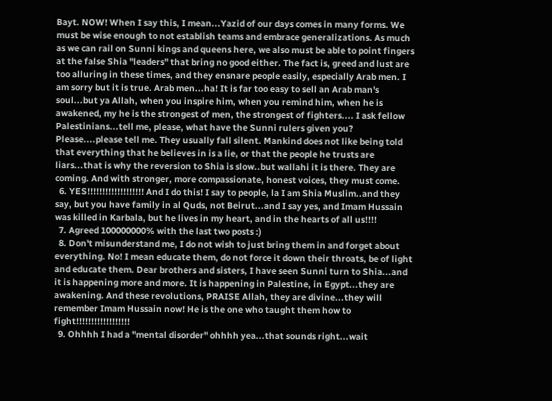Bayt. NOW! When I say this, I mean...Yazid of our days comes in many forms. We must be wise enough to not establish teams and embrace generalizations. As much as we can rail on Sunni kings and queens here, we also must be able to point fingers at the false Shia "leaders" that bring no good either. The fact is, greed and lust are too alluring in these times, and they ensnare people easily, especially Arab men. I am sorry but it is true. Arab men...ha! It is far too easy to sell an Arab man's soul...but ya Allah, when you inspire him, when you remind him, when he is awakened, my he is the strongest of men, the strongest of fighters.... I ask fellow Palestinians...tell me, please, what have the Sunni rulers given you? Please....please tell me. They usually fall silent. Mankind does not like being told that everything that he believes in is a lie, or that the people he trusts are liars...that is why the reversion to Shia is slow..but wallahi it is there. They are coming. And with stronger, more compassionate, honest voices, they must come.
  6. YES!!!!!!!!!!!!!!!!!!! And I do this! I say to people, la I am Shia Muslim..and they say, but you have family in al Quds, not Beirut...and I say yes, and Imam Hussain was killed in Karbala, but he lives in my heart, and in the hearts of all us!!!!
  7. Agreed 100000000% with the last two posts :)
  8. Don't misunderstand me, I do not wish to just bring them in and forget about everything. No! I mean educate them, do not force it down their throats, be of light and educate them. Dear brothers and sisters, I have seen Sunni turn to Shia...and it is happening more and more. It is happening in Palestine, in Egypt...they are awakening. And these revolutions, PRAISE Allah, they are divine...they will remember Imam Hussain now! He is the one who taught them how to fight!!!!!!!!!!!!!!!!!!
  9. Ohhhh I had a "mental disorder" ohhhh yea...that sounds right...wait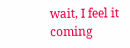wait, I feel it coming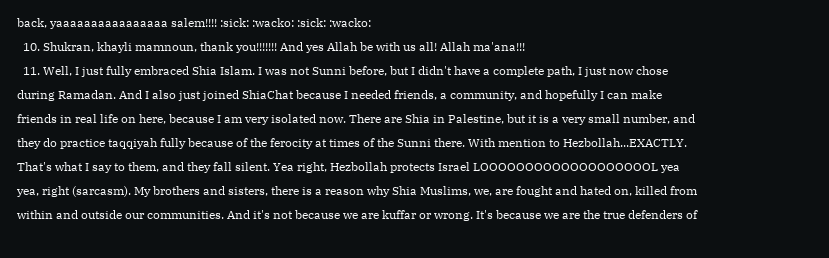back, yaaaaaaaaaaaaaaaa salem!!!! :sick: :wacko: :sick: :wacko:
  10. Shukran, khayli mamnoun, thank you!!!!!!! And yes Allah be with us all! Allah ma'ana!!!
  11. Well, I just fully embraced Shia Islam. I was not Sunni before, but I didn't have a complete path, I just now chose during Ramadan. And I also just joined ShiaChat because I needed friends, a community, and hopefully I can make friends in real life on here, because I am very isolated now. There are Shia in Palestine, but it is a very small number, and they do practice taqqiyah fully because of the ferocity at times of the Sunni there. With mention to Hezbollah...EXACTLY. That's what I say to them, and they fall silent. Yea right, Hezbollah protects Israel LOOOOOOOOOOOOOOOOOOOL yea yea, right (sarcasm). My brothers and sisters, there is a reason why Shia Muslims, we, are fought and hated on, killed from within and outside our communities. And it's not because we are kuffar or wrong. It's because we are the true defenders of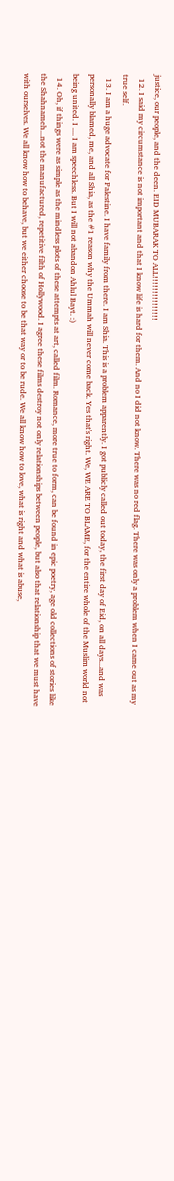justice, our people, and the deen. EID MUBARAK TO ALL!!!!!!!!!!!!!!!
  12. I said my circumstance is not important and that I know life is hard for them. And no I did not know. There was no red flag. There was only a problem when I came out as my true self.
  13. I am a huge advocate for Palestine. I have family from there. I am Shia. This is a problem apparently. I got publicly called out today, the first day of Eid, on all days...and was personally blamed, me, and all Shia, as the #1 reason why the Ummah will never come back. Yes that's right. We, WE ARE TO BLAME, for the entire whole of the Muslim world not being united. I .... I am speechless. But I will not abandon Ahlul Bayt. :)
  14. Oh, if things were as simple as the mindless plots of these attempts at art, called film. Romance, more true to form, can be found in epic poetry, age old collections of stories like the Shahnameh...not the manufactured, repetitive filth of Hollywood. I agree these films destroy not only relationships between people, but also that relationship that we must have with ourselves. We all know how to behave, but we either choose to be that way or to be rude. We all know how to love, what is right and what is abuse,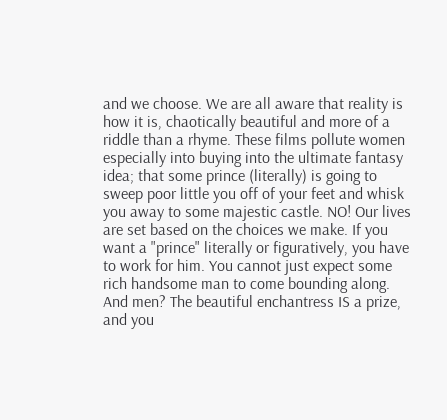and we choose. We are all aware that reality is how it is, chaotically beautiful and more of a riddle than a rhyme. These films pollute women especially into buying into the ultimate fantasy idea; that some prince (literally) is going to sweep poor little you off of your feet and whisk you away to some majestic castle. NO! Our lives are set based on the choices we make. If you want a "prince" literally or figuratively, you have to work for him. You cannot just expect some rich handsome man to come bounding along. And men? The beautiful enchantress IS a prize, and you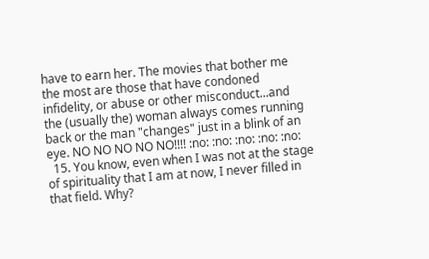have to earn her. The movies that bother me the most are those that have condoned infidelity, or abuse or other misconduct...and the (usually the) woman always comes running back or the man "changes" just in a blink of an eye. NO NO NO NO NO!!!! :no: :no: :no: :no: :no:
  15. You know, even when I was not at the stage of spirituality that I am at now, I never filled in that field. Why?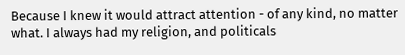Because I knew it would attract attention - of any kind, no matter what. I always had my religion, and politicals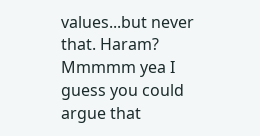values...but never that. Haram? Mmmmm yea I guess you could argue that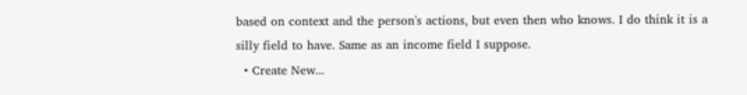based on context and the person's actions, but even then who knows. I do think it is a silly field to have. Same as an income field I suppose.
  • Create New...